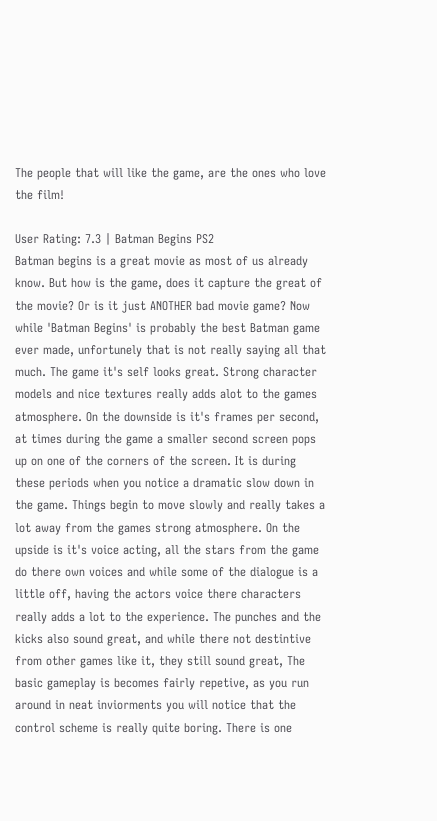The people that will like the game, are the ones who love the film!

User Rating: 7.3 | Batman Begins PS2
Batman begins is a great movie as most of us already know. But how is the game, does it capture the great of the movie? Or is it just ANOTHER bad movie game? Now while 'Batman Begins' is probably the best Batman game ever made, unfortunely that is not really saying all that much. The game it's self looks great. Strong character models and nice textures really adds alot to the games atmosphere. On the downside is it's frames per second, at times during the game a smaller second screen pops up on one of the corners of the screen. It is during these periods when you notice a dramatic slow down in the game. Things begin to move slowly and really takes a lot away from the games strong atmosphere. On the upside is it's voice acting, all the stars from the game do there own voices and while some of the dialogue is a little off, having the actors voice there characters really adds a lot to the experience. The punches and the kicks also sound great, and while there not destintive from other games like it, they still sound great, The basic gameplay is becomes fairly repetive, as you run around in neat inviorments you will notice that the control scheme is really quite boring. There is one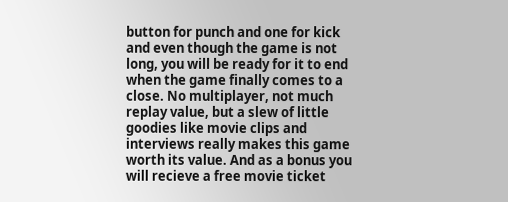button for punch and one for kick and even though the game is not long, you will be ready for it to end when the game finally comes to a close. No multiplayer, not much replay value, but a slew of little goodies like movie clips and interviews really makes this game worth its value. And as a bonus you will recieve a free movie ticket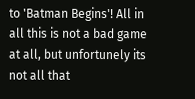to 'Batman Begins'! All in all this is not a bad game at all, but unfortunely its not all that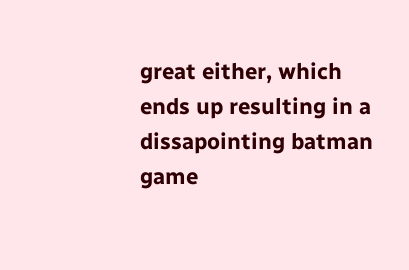great either, which ends up resulting in a dissapointing batman game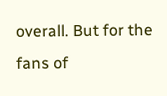overall. But for the fans of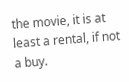the movie, it is at least a rental, if not a buy.